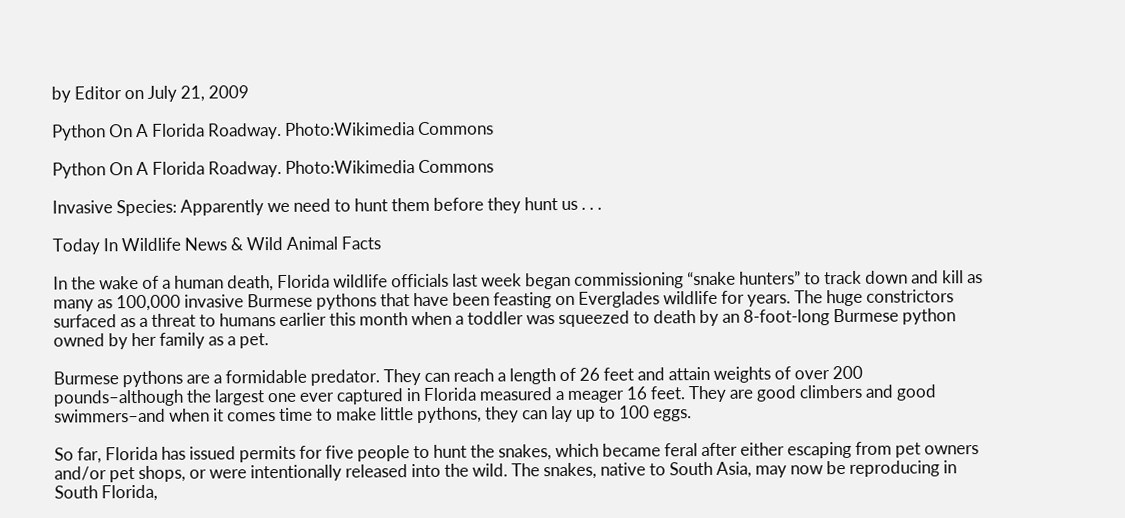by Editor on July 21, 2009

Python On A Florida Roadway. Photo:Wikimedia Commons

Python On A Florida Roadway. Photo:Wikimedia Commons

Invasive Species: Apparently we need to hunt them before they hunt us . . .

Today In Wildlife News & Wild Animal Facts

In the wake of a human death, Florida wildlife officials last week began commissioning “snake hunters” to track down and kill as many as 100,000 invasive Burmese pythons that have been feasting on Everglades wildlife for years. The huge constrictors surfaced as a threat to humans earlier this month when a toddler was squeezed to death by an 8-foot-long Burmese python owned by her family as a pet.

Burmese pythons are a formidable predator. They can reach a length of 26 feet and attain weights of over 200 pounds–although the largest one ever captured in Florida measured a meager 16 feet. They are good climbers and good swimmers–and when it comes time to make little pythons, they can lay up to 100 eggs.

So far, Florida has issued permits for five people to hunt the snakes, which became feral after either escaping from pet owners and/or pet shops, or were intentionally released into the wild. The snakes, native to South Asia, may now be reproducing in South Florida,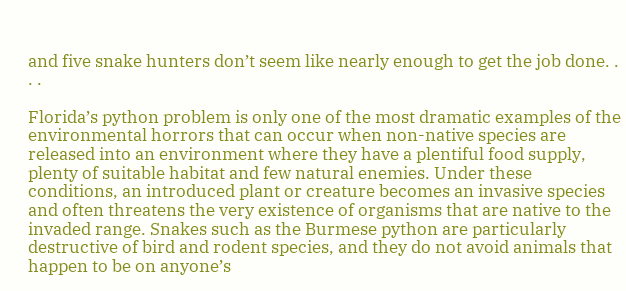and five snake hunters don’t seem like nearly enough to get the job done. . . .

Florida’s python problem is only one of the most dramatic examples of the environmental horrors that can occur when non-native species are released into an environment where they have a plentiful food supply, plenty of suitable habitat and few natural enemies. Under these conditions, an introduced plant or creature becomes an invasive species and often threatens the very existence of organisms that are native to the invaded range. Snakes such as the Burmese python are particularly destructive of bird and rodent species, and they do not avoid animals that happen to be on anyone’s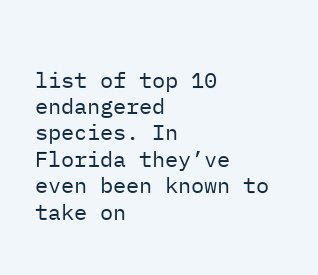list of top 10 endangered species. In Florida they’ve even been known to take on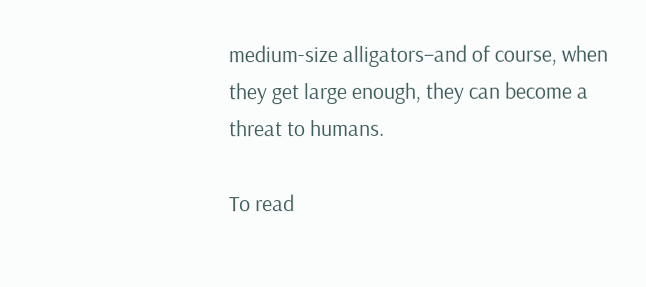medium-size alligators–and of course, when they get large enough, they can become a threat to humans.

To read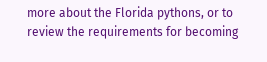more about the Florida pythons, or to review the requirements for becoming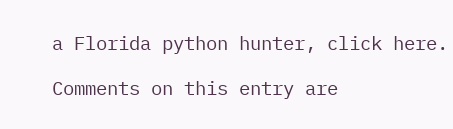a Florida python hunter, click here.

Comments on this entry are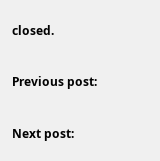closed.

Previous post:

Next post: